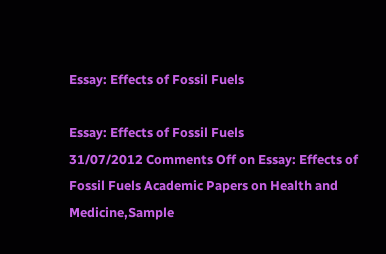Essay: Effects of Fossil Fuels

Essay: Effects of Fossil Fuels
31/07/2012 Comments Off on Essay: Effects of Fossil Fuels Academic Papers on Health and Medicine,Sample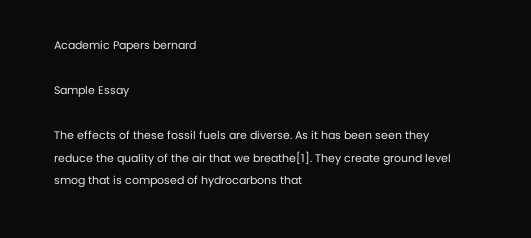Academic Papers bernard

Sample Essay

The effects of these fossil fuels are diverse. As it has been seen they reduce the quality of the air that we breathe[1]. They create ground level smog that is composed of hydrocarbons that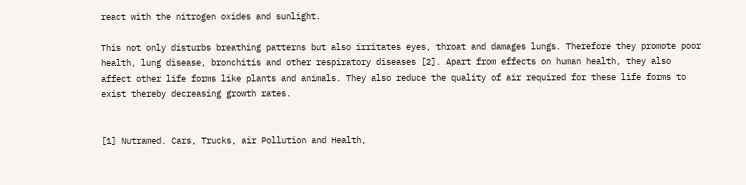react with the nitrogen oxides and sunlight.

This not only disturbs breathing patterns but also irritates eyes, throat and damages lungs. Therefore they promote poor health, lung disease, bronchitis and other respiratory diseases [2]. Apart from effects on human health, they also affect other life forms like plants and animals. They also reduce the quality of air required for these life forms to exist thereby decreasing growth rates.


[1] Nutramed. Cars, Trucks, air Pollution and Health,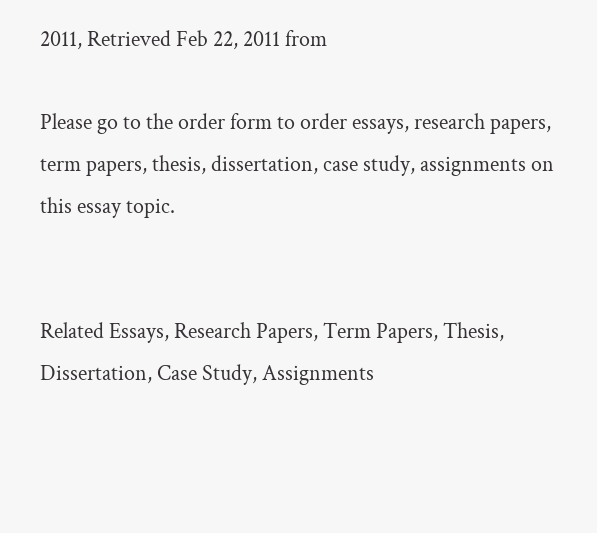2011, Retrieved Feb 22, 2011 from

Please go to the order form to order essays, research papers, term papers, thesis, dissertation, case study, assignments on this essay topic.


Related Essays, Research Papers, Term Papers, Thesis, Dissertation, Case Study, Assignments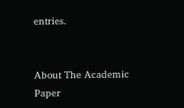entries.


About The Academic Paper